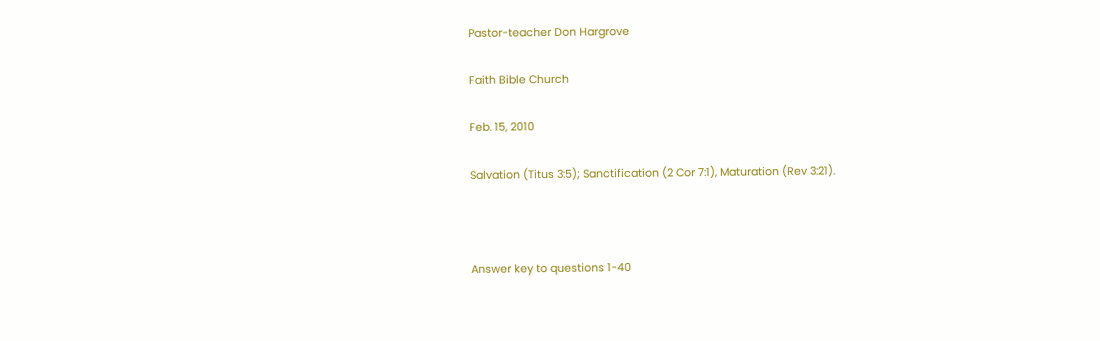Pastor-teacher Don Hargrove

Faith Bible Church

Feb. 15, 2010

Salvation (Titus 3:5); Sanctification (2 Cor 7:1), Maturation (Rev 3:21).



Answer key to questions 1-40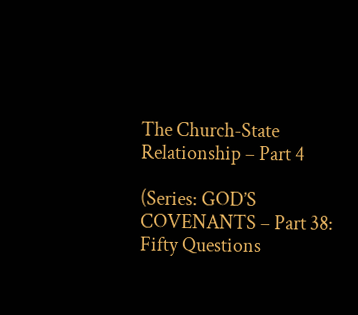The Church-State Relationship – Part 4

(Series: GOD’S COVENANTS – Part 38:  Fifty Questions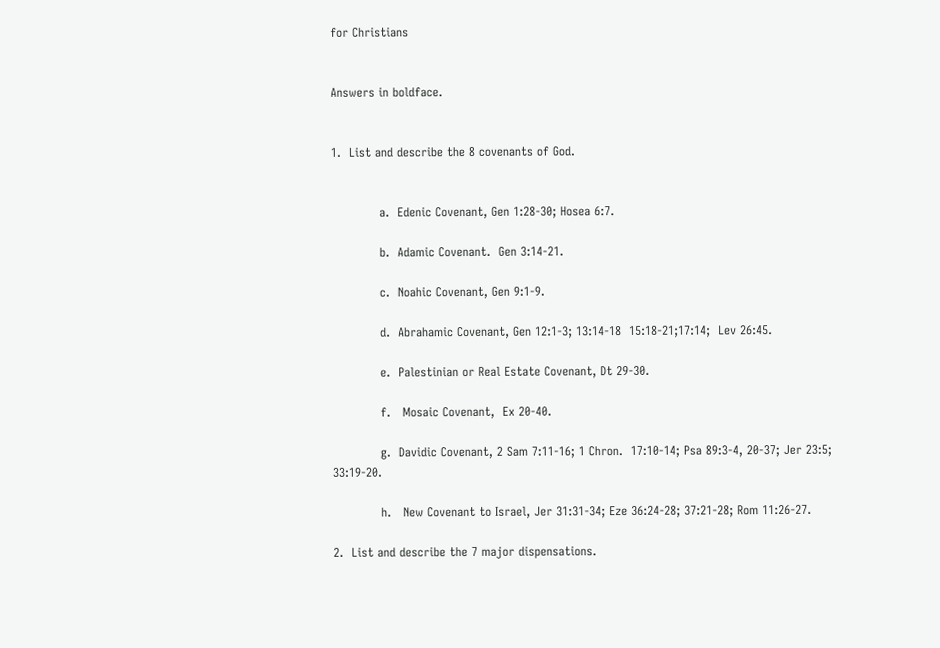for Christians


Answers in boldface.


1.  List and describe the 8 covenants of God.


            a.  Edenic Covenant, Gen 1:28-30; Hosea 6:7.

            b.  Adamic Covenant.  Gen 3:14-21.

            c.  Noahic Covenant, Gen 9:1-9.

            d.  Abrahamic Covenant, Gen 12:1-3; 13:14-18  15:18-21;17:14;  Lev 26:45.

            e.  Palestinian or Real Estate Covenant, Dt 29-30.

            f.   Mosaic Covenant,  Ex 20-40.

            g.  Davidic Covenant, 2 Sam 7:11-16; 1 Chron.  17:10-14; Psa 89:3-4, 20-37; Jer 23:5; 33:19-20.

            h.   New Covenant to Israel, Jer 31:31-34; Eze 36:24-28; 37:21-28; Rom 11:26-27.

2.  List and describe the 7 major dispensations.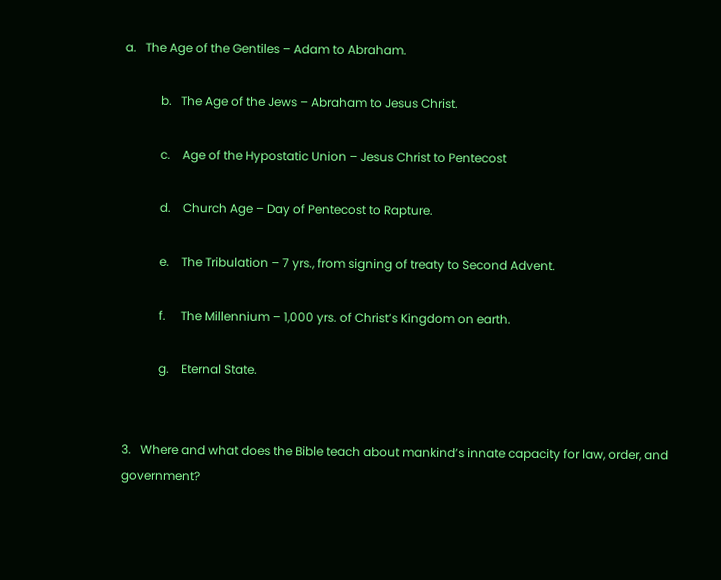a.   The Age of the Gentiles – Adam to Abraham.

            b.   The Age of the Jews – Abraham to Jesus Christ.

            c.    Age of the Hypostatic Union – Jesus Christ to Pentecost

            d.    Church Age – Day of Pentecost to Rapture.

            e.    The Tribulation – 7 yrs., from signing of treaty to Second Advent.

            f.     The Millennium – 1,000 yrs. of Christ’s Kingdom on earth.

            g.    Eternal State.


3.   Where and what does the Bible teach about mankind’s innate capacity for law, order, and government?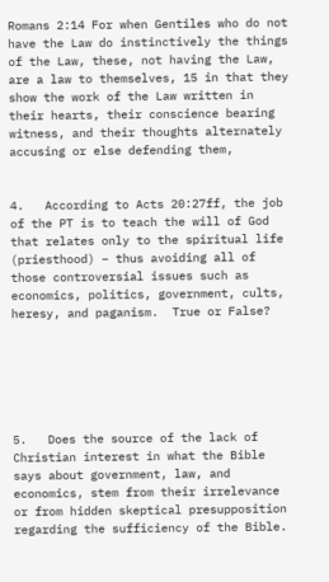Romans 2:14 For when Gentiles who do not have the Law do instinctively the things of the Law, these, not having the Law, are a law to themselves, 15 in that they show the work of the Law written in their hearts, their conscience bearing witness, and their thoughts alternately accusing or else defending them,


4.   According to Acts 20:27ff, the job of the PT is to teach the will of God that relates only to the spiritual life (priesthood) – thus avoiding all of those controversial issues such as economics, politics, government, cults, heresy, and paganism.  True or False?






5.   Does the source of the lack of Christian interest in what the Bible says about government, law, and economics, stem from their irrelevance or from hidden skeptical presupposition regarding the sufficiency of the Bible.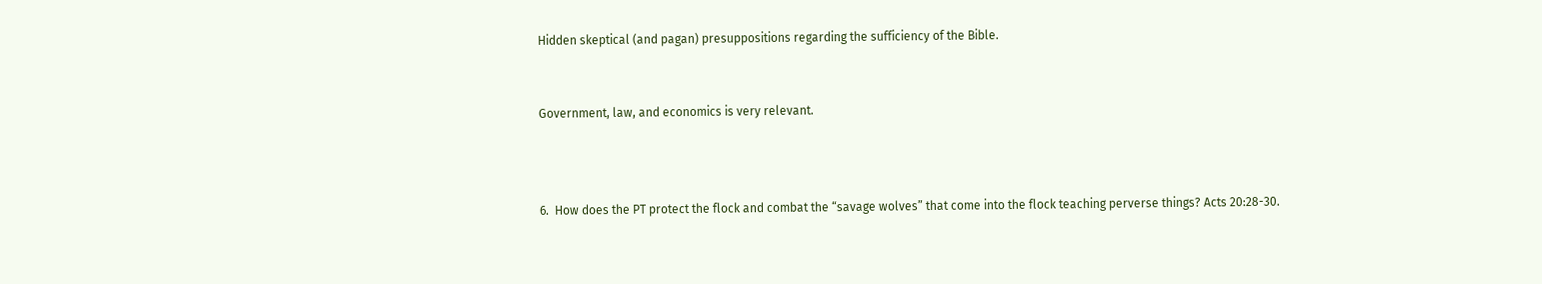Hidden skeptical (and pagan) presuppositions regarding the sufficiency of the Bible.


Government, law, and economics is very relevant.



6.  How does the PT protect the flock and combat the “savage wolves” that come into the flock teaching perverse things? Acts 20:28-30.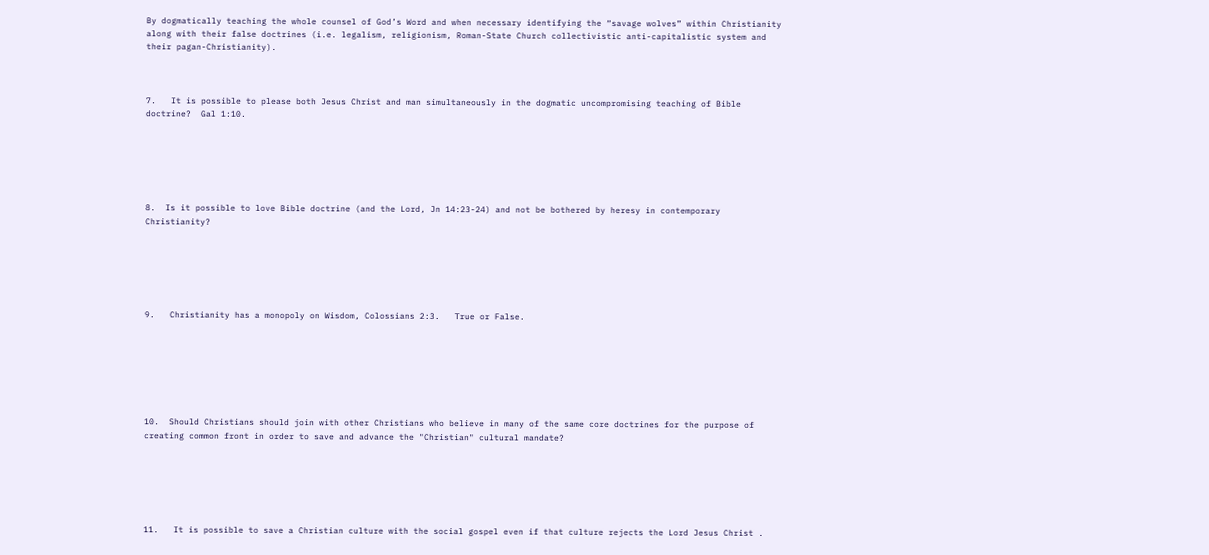By dogmatically teaching the whole counsel of God’s Word and when necessary identifying the “savage wolves” within Christianity along with their false doctrines (i.e. legalism, religionism, Roman-State Church collectivistic anti-capitalistic system and their pagan-Christianity).



7.   It is possible to please both Jesus Christ and man simultaneously in the dogmatic uncompromising teaching of Bible doctrine?  Gal 1:10.






8.  Is it possible to love Bible doctrine (and the Lord, Jn 14:23-24) and not be bothered by heresy in contemporary Christianity?






9.   Christianity has a monopoly on Wisdom, Colossians 2:3.   True or False.







10.  Should Christians should join with other Christians who believe in many of the same core doctrines for the purpose of creating common front in order to save and advance the "Christian" cultural mandate?






11.   It is possible to save a Christian culture with the social gospel even if that culture rejects the Lord Jesus Christ .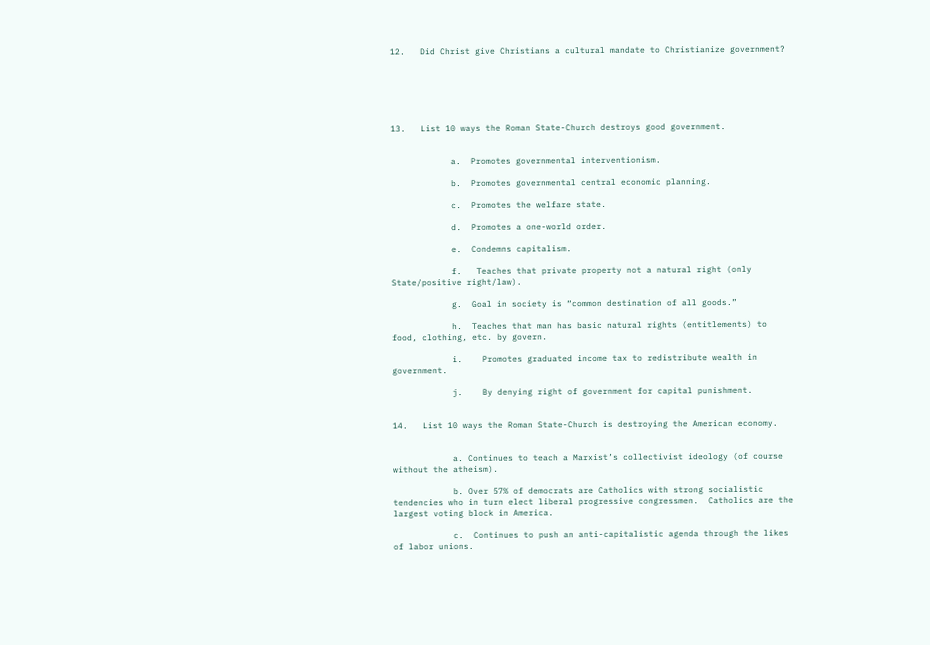12.   Did Christ give Christians a cultural mandate to Christianize government?






13.   List 10 ways the Roman State-Church destroys good government.


            a.  Promotes governmental interventionism.

            b.  Promotes governmental central economic planning.

            c.  Promotes the welfare state.

            d.  Promotes a one-world order.

            e.  Condemns capitalism.

            f.   Teaches that private property not a natural right (only State/positive right/law).

            g.  Goal in society is “common destination of all goods.”

            h.  Teaches that man has basic natural rights (entitlements) to food, clothing, etc. by govern.

            i.    Promotes graduated income tax to redistribute wealth in government.

            j.    By denying right of government for capital punishment.


14.   List 10 ways the Roman State-Church is destroying the American economy.


            a. Continues to teach a Marxist’s collectivist ideology (of course without the atheism).

            b. Over 57% of democrats are Catholics with strong socialistic tendencies who in turn elect liberal progressive congressmen.  Catholics are the largest voting block in America.

            c.  Continues to push an anti-capitalistic agenda through the likes of labor unions.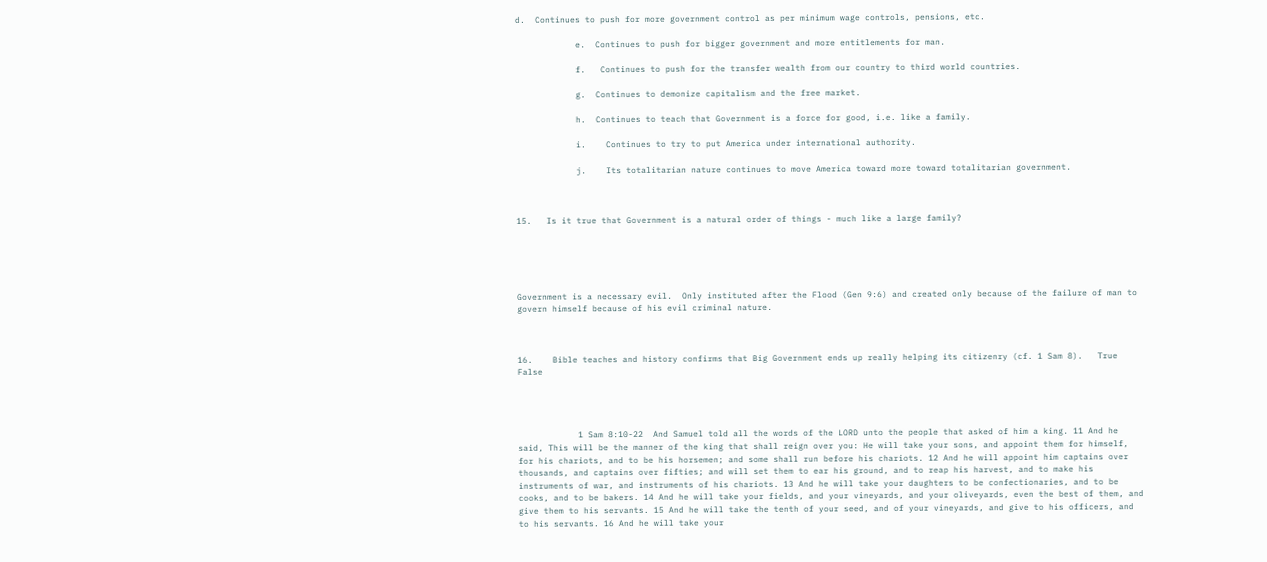d.  Continues to push for more government control as per minimum wage controls, pensions, etc.

            e.  Continues to push for bigger government and more entitlements for man.

            f.   Continues to push for the transfer wealth from our country to third world countries.

            g.  Continues to demonize capitalism and the free market.

            h.  Continues to teach that Government is a force for good, i.e. like a family.

            i.    Continues to try to put America under international authority.

            j.    Its totalitarian nature continues to move America toward more toward totalitarian government.



15.   Is it true that Government is a natural order of things - much like a large family?





Government is a necessary evil.  Only instituted after the Flood (Gen 9:6) and created only because of the failure of man to govern himself because of his evil criminal nature.



16.    Bible teaches and history confirms that Big Government ends up really helping its citizenry (cf. 1 Sam 8).   True False




            1 Sam 8:10-22  And Samuel told all the words of the LORD unto the people that asked of him a king. 11 And he said, This will be the manner of the king that shall reign over you: He will take your sons, and appoint them for himself, for his chariots, and to be his horsemen; and some shall run before his chariots. 12 And he will appoint him captains over thousands, and captains over fifties; and will set them to ear his ground, and to reap his harvest, and to make his instruments of war, and instruments of his chariots. 13 And he will take your daughters to be confectionaries, and to be cooks, and to be bakers. 14 And he will take your fields, and your vineyards, and your oliveyards, even the best of them, and give them to his servants. 15 And he will take the tenth of your seed, and of your vineyards, and give to his officers, and to his servants. 16 And he will take your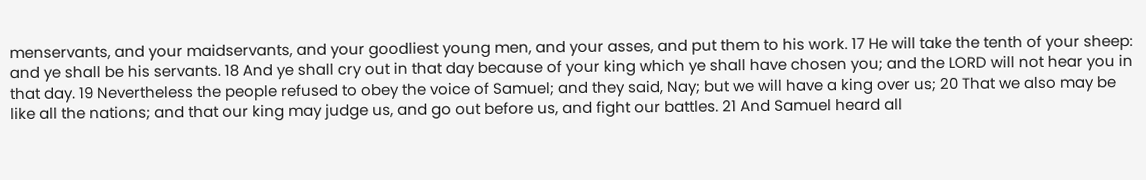menservants, and your maidservants, and your goodliest young men, and your asses, and put them to his work. 17 He will take the tenth of your sheep: and ye shall be his servants. 18 And ye shall cry out in that day because of your king which ye shall have chosen you; and the LORD will not hear you in that day. 19 Nevertheless the people refused to obey the voice of Samuel; and they said, Nay; but we will have a king over us; 20 That we also may be like all the nations; and that our king may judge us, and go out before us, and fight our battles. 21 And Samuel heard all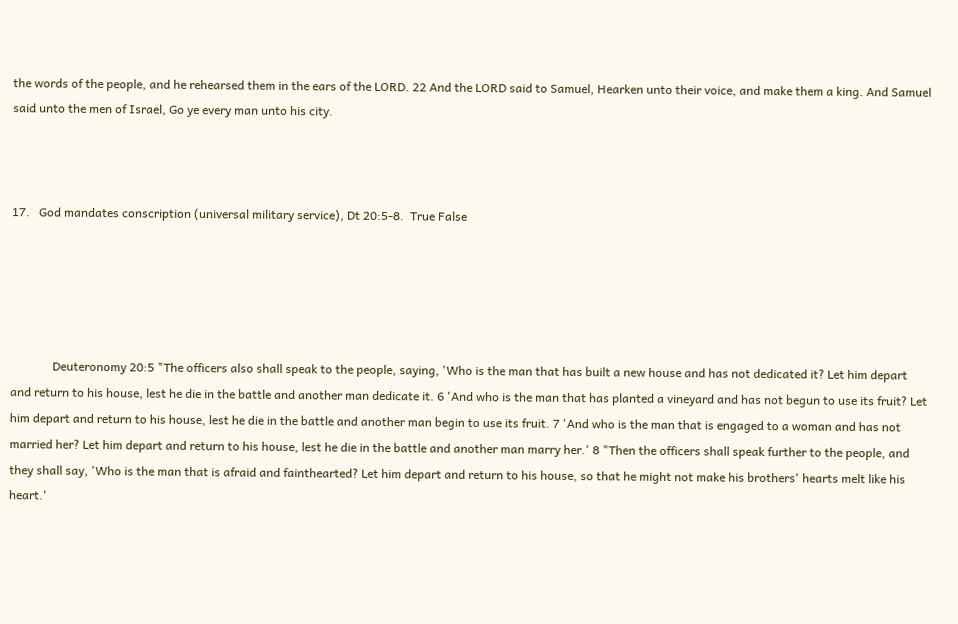the words of the people, and he rehearsed them in the ears of the LORD. 22 And the LORD said to Samuel, Hearken unto their voice, and make them a king. And Samuel said unto the men of Israel, Go ye every man unto his city.



17.   God mandates conscription (universal military service), Dt 20:5-8.  True False





              Deuteronomy 20:5 "The officers also shall speak to the people, saying, 'Who is the man that has built a new house and has not dedicated it? Let him depart and return to his house, lest he die in the battle and another man dedicate it. 6 'And who is the man that has planted a vineyard and has not begun to use its fruit? Let him depart and return to his house, lest he die in the battle and another man begin to use its fruit. 7 'And who is the man that is engaged to a woman and has not married her? Let him depart and return to his house, lest he die in the battle and another man marry her.' 8 "Then the officers shall speak further to the people, and they shall say, 'Who is the man that is afraid and fainthearted? Let him depart and return to his house, so that he might not make his brothers' hearts melt like his heart.'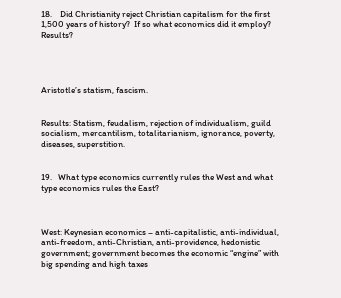18.    Did Christianity reject Christian capitalism for the first 1,500 years of history?  If so what economics did it employ?  Results?




Aristotle’s statism, fascism.


Results: Statism, feudalism, rejection of individualism, guild socialism, mercantilism, totalitarianism, ignorance, poverty, diseases, superstition.


19.   What type economics currently rules the West and what type economics rules the East?



West: Keynesian economics – anti-capitalistic, anti-individual, anti-freedom, anti-Christian, anti-providence, hedonistic government; government becomes the economic “engine” with big spending and high taxes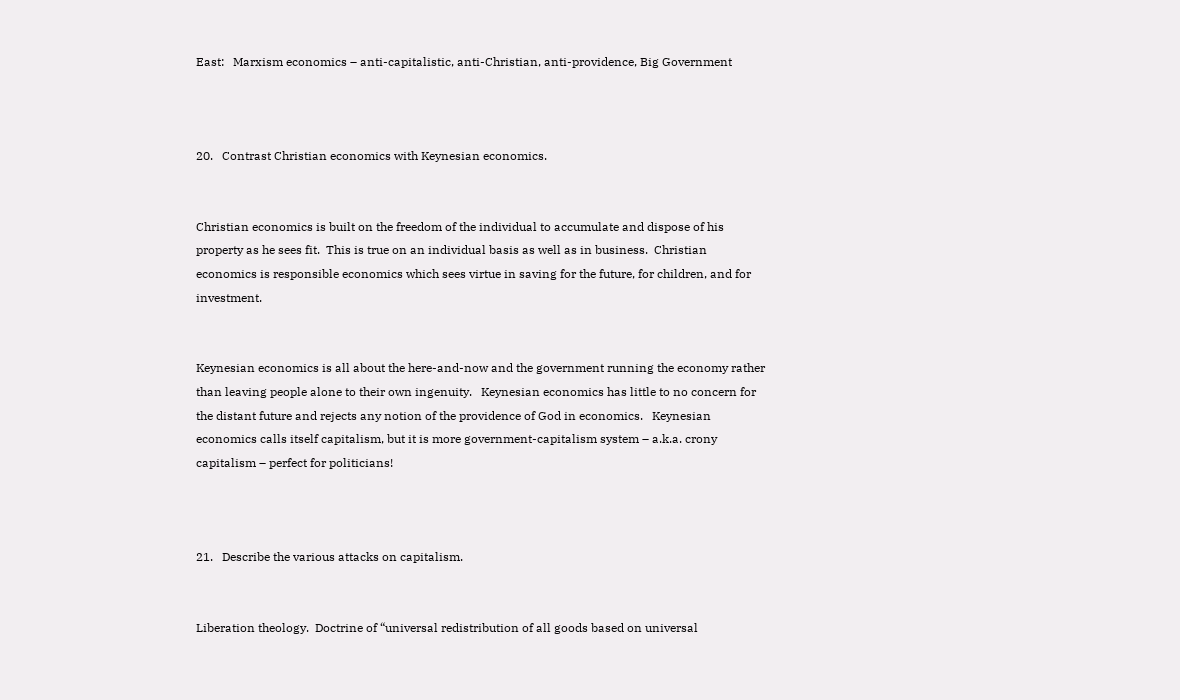East:   Marxism economics – anti-capitalistic, anti-Christian, anti-providence, Big Government



20.   Contrast Christian economics with Keynesian economics.


Christian economics is built on the freedom of the individual to accumulate and dispose of his property as he sees fit.  This is true on an individual basis as well as in business.  Christian economics is responsible economics which sees virtue in saving for the future, for children, and for investment.


Keynesian economics is all about the here-and-now and the government running the economy rather than leaving people alone to their own ingenuity.   Keynesian economics has little to no concern for the distant future and rejects any notion of the providence of God in economics.   Keynesian economics calls itself capitalism, but it is more government-capitalism system – a.k.a. crony capitalism – perfect for politicians!



21.   Describe the various attacks on capitalism.


Liberation theology.  Doctrine of “universal redistribution of all goods based on universal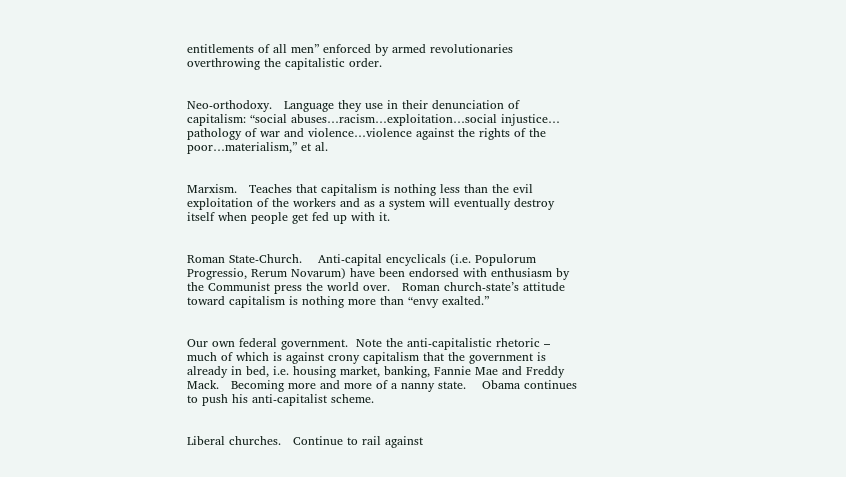entitlements of all men” enforced by armed revolutionaries overthrowing the capitalistic order.


Neo-orthodoxy.   Language they use in their denunciation of capitalism: “social abuses…racism…exploitation…social injustice… pathology of war and violence…violence against the rights of the poor…materialism,” et al.


Marxism.   Teaches that capitalism is nothing less than the evil exploitation of the workers and as a system will eventually destroy itself when people get fed up with it.


Roman State-Church.    Anti-capital encyclicals (i.e. Populorum Progressio, Rerum Novarum) have been endorsed with enthusiasm by the Communist press the world over.   Roman church-state’s attitude toward capitalism is nothing more than “envy exalted.”


Our own federal government.  Note the anti-capitalistic rhetoric – much of which is against crony capitalism that the government is already in bed, i.e. housing market, banking, Fannie Mae and Freddy Mack.   Becoming more and more of a nanny state.    Obama continues to push his anti-capitalist scheme.


Liberal churches.   Continue to rail against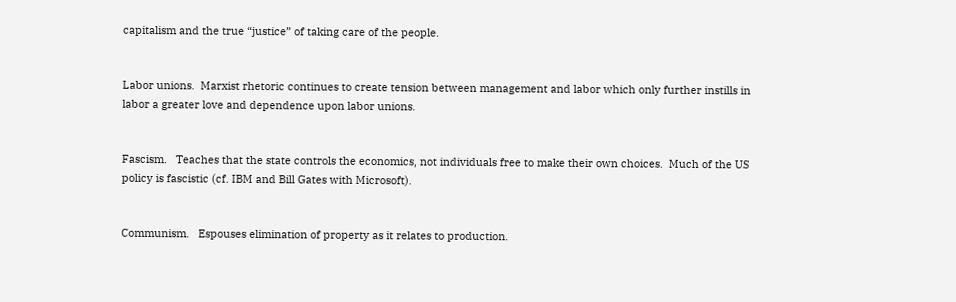capitalism and the true “justice” of taking care of the people.


Labor unions.  Marxist rhetoric continues to create tension between management and labor which only further instills in labor a greater love and dependence upon labor unions.


Fascism.   Teaches that the state controls the economics, not individuals free to make their own choices.  Much of the US policy is fascistic (cf. IBM and Bill Gates with Microsoft).


Communism.   Espouses elimination of property as it relates to production.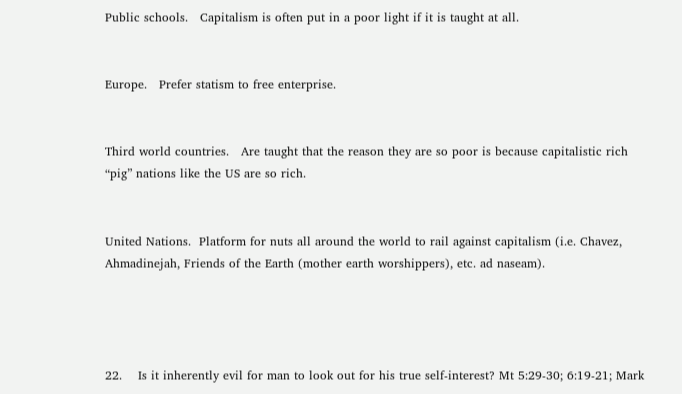Public schools.   Capitalism is often put in a poor light if it is taught at all.


Europe.   Prefer statism to free enterprise.


Third world countries.   Are taught that the reason they are so poor is because capitalistic rich “pig” nations like the US are so rich.


United Nations.  Platform for nuts all around the world to rail against capitalism (i.e. Chavez, Ahmadinejah, Friends of the Earth (mother earth worshippers), etc. ad naseam).




22.    Is it inherently evil for man to look out for his true self-interest? Mt 5:29-30; 6:19-21; Mark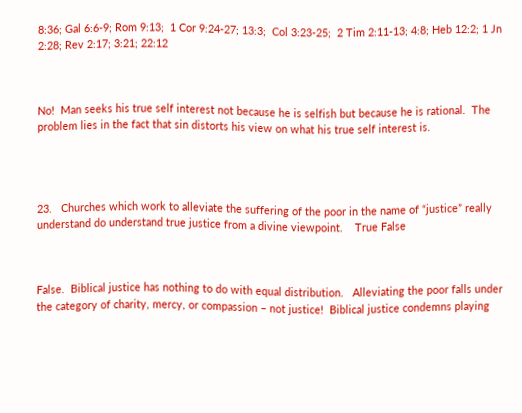8:36; Gal 6:6-9; Rom 9:13;  1 Cor 9:24-27; 13:3;  Col 3:23-25;  2 Tim 2:11-13; 4:8; Heb 12:2; 1 Jn 2:28; Rev 2:17; 3:21; 22:12



No!  Man seeks his true self interest not because he is selfish but because he is rational.  The problem lies in the fact that sin distorts his view on what his true self interest is.




23.   Churches which work to alleviate the suffering of the poor in the name of “justice” really understand do understand true justice from a divine viewpoint.    True False



False.  Biblical justice has nothing to do with equal distribution.   Alleviating the poor falls under the category of charity, mercy, or compassion – not justice!  Biblical justice condemns playing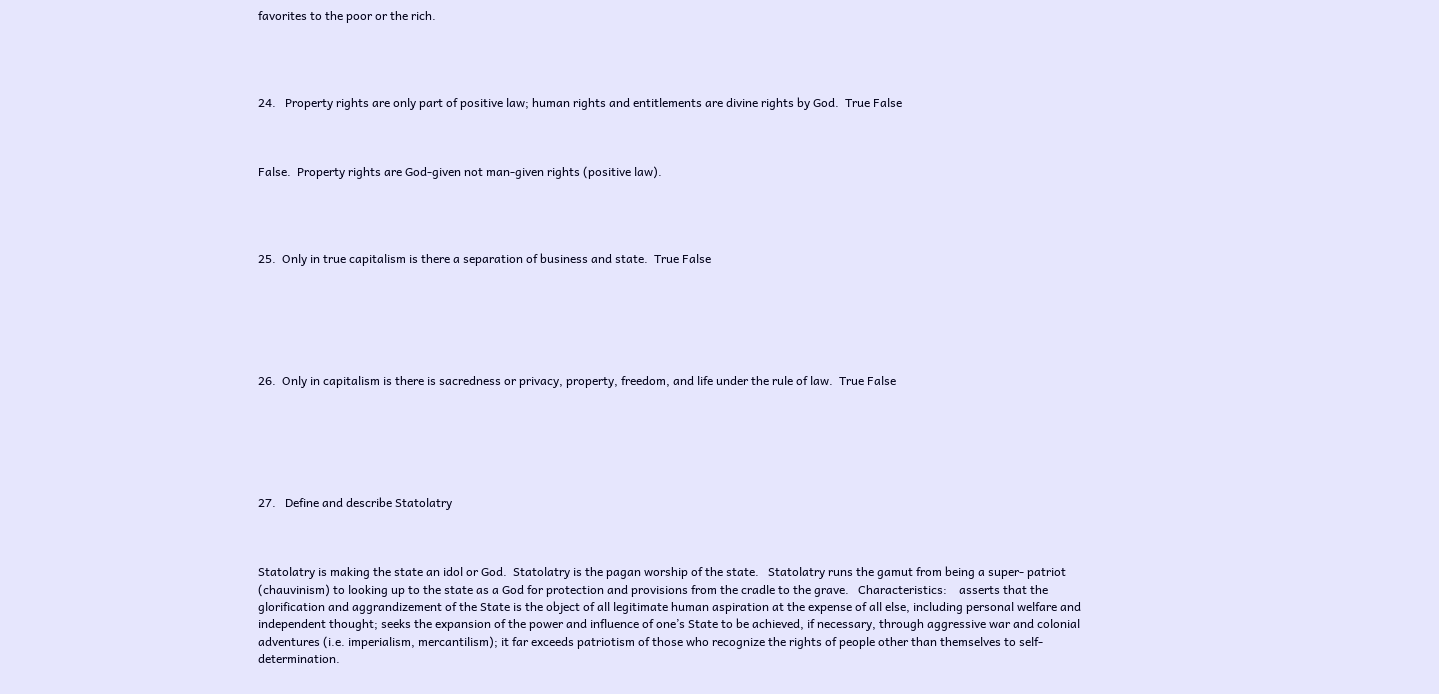favorites to the poor or the rich.




24.   Property rights are only part of positive law; human rights and entitlements are divine rights by God.  True False



False.  Property rights are God-given not man-given rights (positive law).




25.  Only in true capitalism is there a separation of business and state.  True False






26.  Only in capitalism is there is sacredness or privacy, property, freedom, and life under the rule of law.  True False






27.   Define and describe Statolatry



Statolatry is making the state an idol or God.  Statolatry is the pagan worship of the state.   Statolatry runs the gamut from being a super- patriot (chauvinism) to looking up to the state as a God for protection and provisions from the cradle to the grave.   Characteristics:    asserts that the glorification and aggrandizement of the State is the object of all legitimate human aspiration at the expense of all else, including personal welfare and independent thought; seeks the expansion of the power and influence of one’s State to be achieved, if necessary, through aggressive war and colonial adventures (i.e. imperialism, mercantilism); it far exceeds patriotism of those who recognize the rights of people other than themselves to self-determination.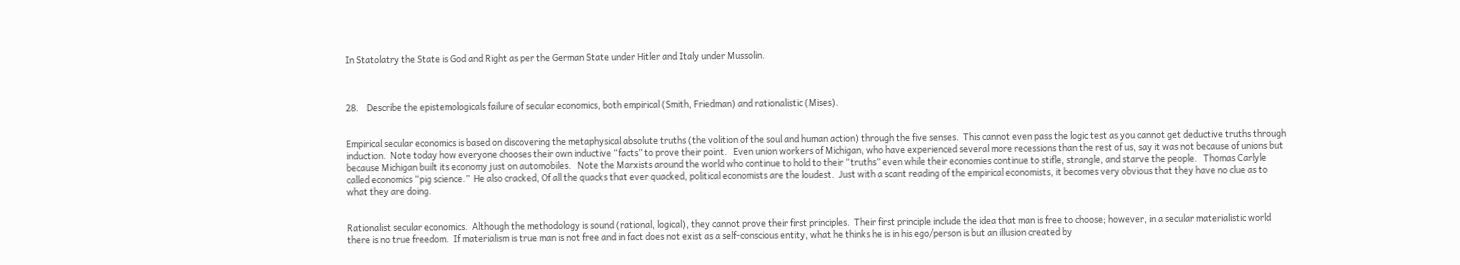In Statolatry the State is God and Right as per the German State under Hitler and Italy under Mussolin.



28.    Describe the epistemologicals failure of secular economics, both empirical (Smith, Friedman) and rationalistic (Mises).


Empirical secular economics is based on discovering the metaphysical absolute truths (the volition of the soul and human action) through the five senses.  This cannot even pass the logic test as you cannot get deductive truths through induction.  Note today how everyone chooses their own inductive “facts” to prove their point.   Even union workers of Michigan, who have experienced several more recessions than the rest of us, say it was not because of unions but because Michigan built its economy just on automobiles.   Note the Marxists around the world who continue to hold to their “truths” even while their economies continue to stifle, strangle, and starve the people.   Thomas Carlyle called economics “pig science.”  He also cracked, Of all the quacks that ever quacked, political economists are the loudest.  Just with a scant reading of the empirical economists, it becomes very obvious that they have no clue as to what they are doing.


Rationalist secular economics.  Although the methodology is sound (rational, logical), they cannot prove their first principles.  Their first principle include the idea that man is free to choose; however, in a secular materialistic world there is no true freedom.  If materialism is true man is not free and in fact does not exist as a self-conscious entity, what he thinks he is in his ego/person is but an illusion created by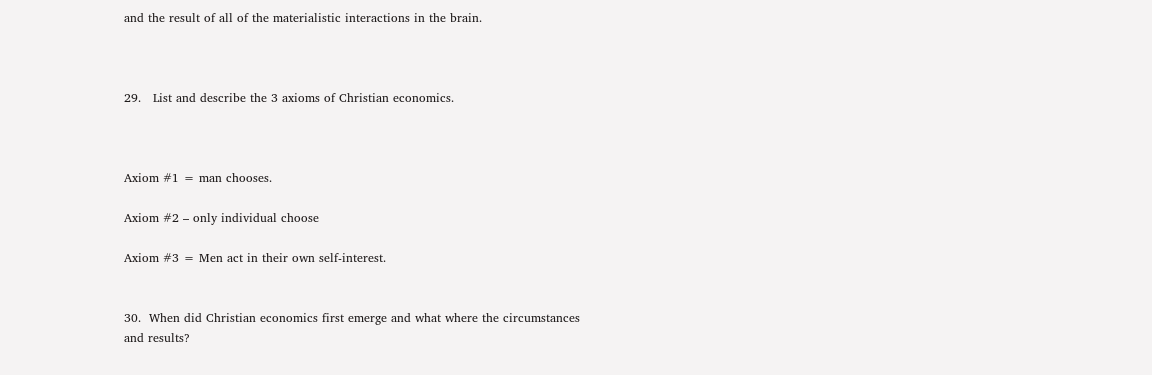and the result of all of the materialistic interactions in the brain.



29.   List and describe the 3 axioms of Christian economics.



Axiom #1 = man chooses.

Axiom #2 – only individual choose

Axiom #3 = Men act in their own self-interest.


30.  When did Christian economics first emerge and what where the circumstances and results?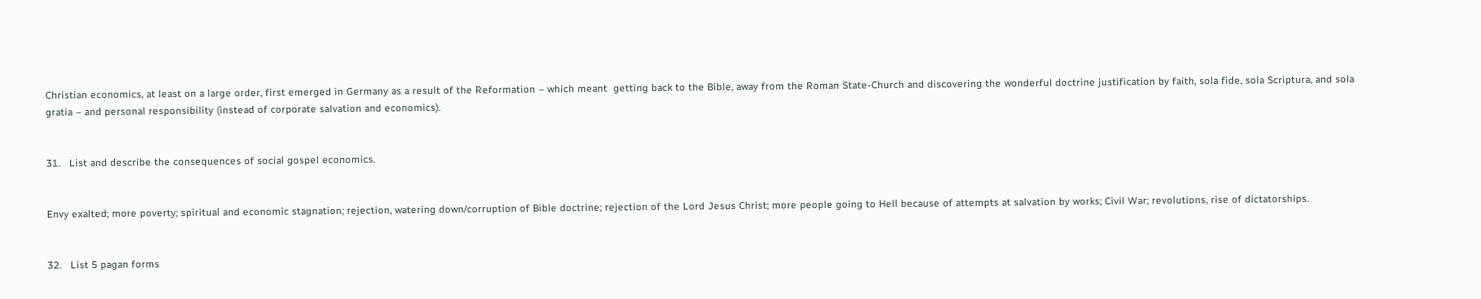Christian economics, at least on a large order, first emerged in Germany as a result of the Reformation – which meant  getting back to the Bible, away from the Roman State-Church and discovering the wonderful doctrine justification by faith, sola fide, sola Scriptura, and sola gratia – and personal responsibility (instead of corporate salvation and economics).


31.   List and describe the consequences of social gospel economics.


Envy exalted; more poverty; spiritual and economic stagnation; rejection, watering down/corruption of Bible doctrine; rejection of the Lord Jesus Christ; more people going to Hell because of attempts at salvation by works; Civil War; revolutions, rise of dictatorships.


32.   List 5 pagan forms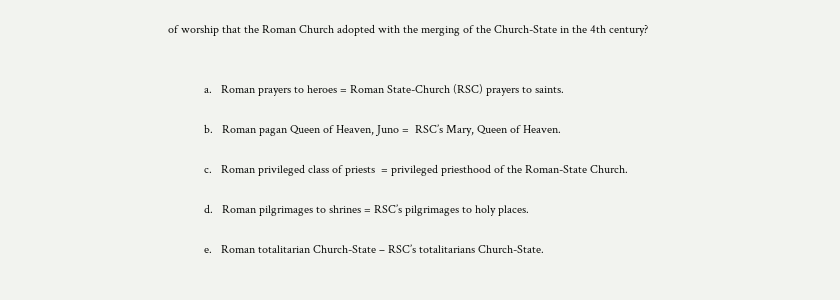of worship that the Roman Church adopted with the merging of the Church-State in the 4th century?


            a.   Roman prayers to heroes = Roman State-Church (RSC) prayers to saints.

            b.   Roman pagan Queen of Heaven, Juno =  RSC’s Mary, Queen of Heaven.

            c.   Roman privileged class of priests  = privileged priesthood of the Roman-State Church.

            d.   Roman pilgrimages to shrines = RSC’s pilgrimages to holy places.

            e.   Roman totalitarian Church-State – RSC’s totalitarians Church-State.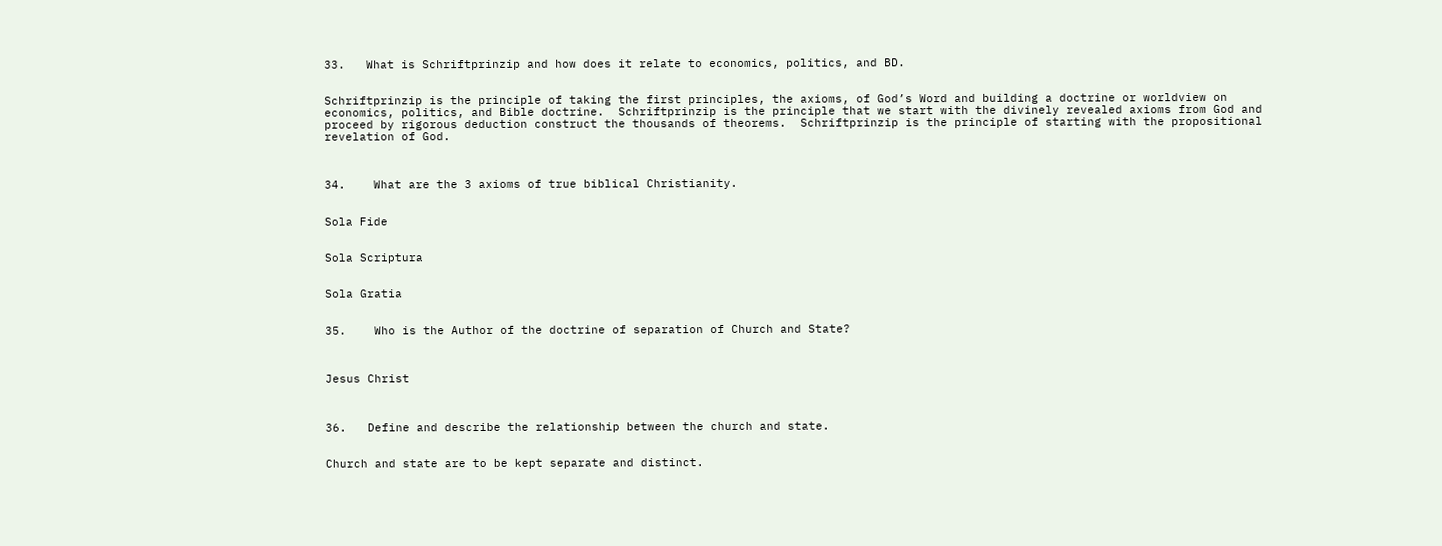33.   What is Schriftprinzip and how does it relate to economics, politics, and BD.


Schriftprinzip is the principle of taking the first principles, the axioms, of God’s Word and building a doctrine or worldview on economics, politics, and Bible doctrine.  Schriftprinzip is the principle that we start with the divinely revealed axioms from God and proceed by rigorous deduction construct the thousands of theorems.  Schriftprinzip is the principle of starting with the propositional revelation of God.



34.    What are the 3 axioms of true biblical Christianity.


Sola Fide


Sola Scriptura


Sola Gratia


35.    Who is the Author of the doctrine of separation of Church and State?



Jesus Christ



36.   Define and describe the relationship between the church and state.


Church and state are to be kept separate and distinct.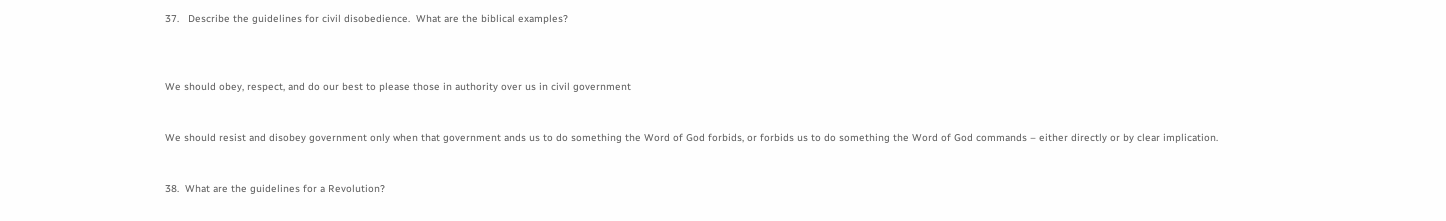37.   Describe the guidelines for civil disobedience.  What are the biblical examples?



We should obey, respect, and do our best to please those in authority over us in civil government


We should resist and disobey government only when that government ands us to do something the Word of God forbids, or forbids us to do something the Word of God commands – either directly or by clear implication.


38.  What are the guidelines for a Revolution?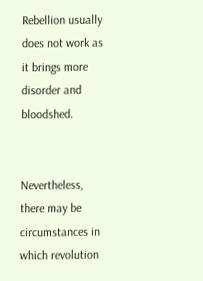Rebellion usually does not work as it brings more disorder and bloodshed.


Nevertheless, there may be circumstances in which revolution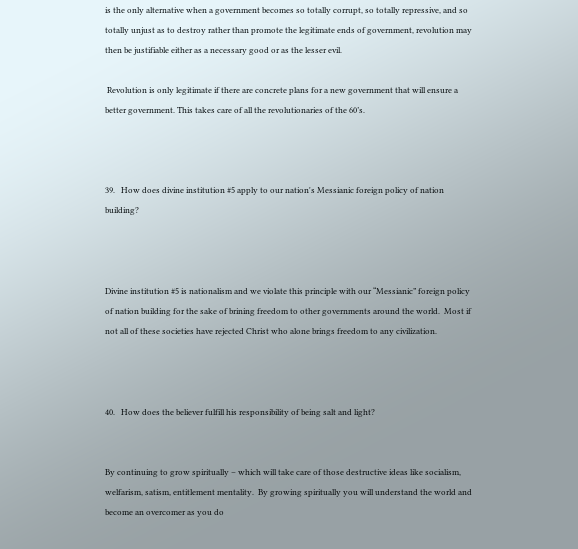is the only alternative when a government becomes so totally corrupt, so totally repressive, and so totally unjust as to destroy rather than promote the legitimate ends of government, revolution may then be justifiable either as a necessary good or as the lesser evil.

 Revolution is only legitimate if there are concrete plans for a new government that will ensure a better government. This takes care of all the revolutionaries of the 60’s.



39.   How does divine institution #5 apply to our nation's Messianic foreign policy of nation building?



Divine institution #5 is nationalism and we violate this principle with our “Messianic” foreign policy of nation building for the sake of brining freedom to other governments around the world.  Most if not all of these societies have rejected Christ who alone brings freedom to any civilization.



40.   How does the believer fulfill his responsibility of being salt and light?


By continuing to grow spiritually – which will take care of those destructive ideas like socialism, welfarism, satism, entitlement mentality.  By growing spiritually you will understand the world and become an overcomer as you do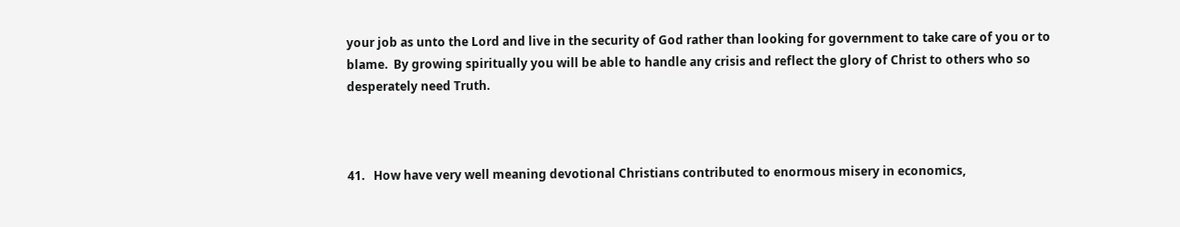your job as unto the Lord and live in the security of God rather than looking for government to take care of you or to blame.  By growing spiritually you will be able to handle any crisis and reflect the glory of Christ to others who so desperately need Truth.



41.   How have very well meaning devotional Christians contributed to enormous misery in economics,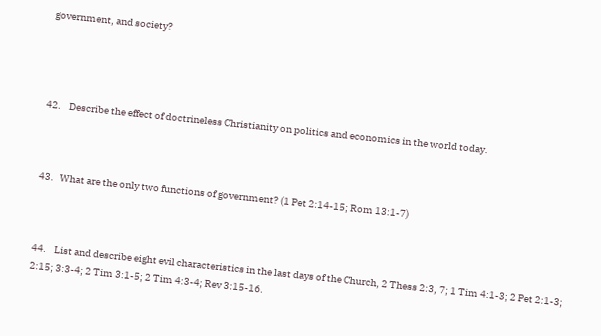government, and society?




42.    Describe the effect of doctrineless Christianity on politics and economics in the world today.



43.   What are the only two functions of government? (1 Pet 2:14-15; Rom 13:1-7)



44.    List and describe eight evil characteristics in the last days of the Church, 2 Thess 2:3, 7; 1 Tim 4:1-3; 2 Pet 2:1-3; 2:15; 3:3-4; 2 Tim 3:1-5; 2 Tim 4:3-4; Rev 3:15-16.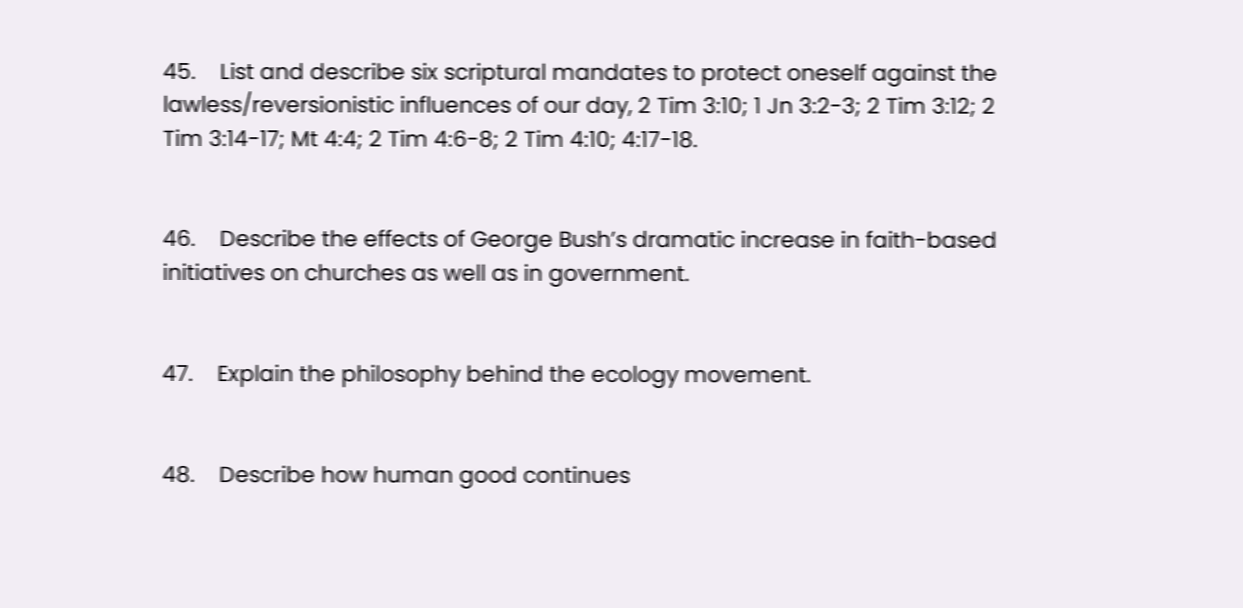45.    List and describe six scriptural mandates to protect oneself against the lawless/reversionistic influences of our day, 2 Tim 3:10; 1 Jn 3:2-3; 2 Tim 3:12; 2 Tim 3:14-17; Mt 4:4; 2 Tim 4:6-8; 2 Tim 4:10; 4:17-18.


46.    Describe the effects of George Bush’s dramatic increase in faith-based initiatives on churches as well as in government.


47.    Explain the philosophy behind the ecology movement.


48.    Describe how human good continues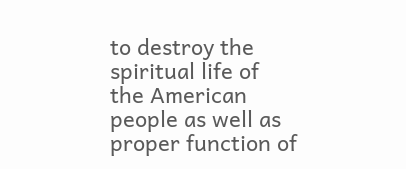to destroy the spiritual life of the American people as well as proper function of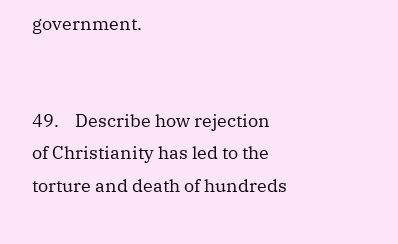government.


49.    Describe how rejection of Christianity has led to the torture and death of hundreds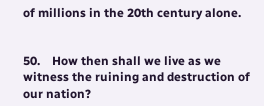of millions in the 20th century alone.


50.    How then shall we live as we witness the ruining and destruction of our nation?